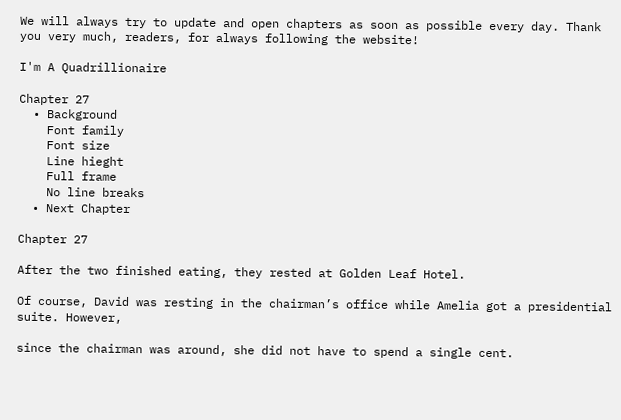We will always try to update and open chapters as soon as possible every day. Thank you very much, readers, for always following the website!

I'm A Quadrillionaire

Chapter 27
  • Background
    Font family
    Font size
    Line hieght
    Full frame
    No line breaks
  • Next Chapter

Chapter 27

After the two finished eating, they rested at Golden Leaf Hotel.

Of course, David was resting in the chairman’s office while Amelia got a presidential suite. However,

since the chairman was around, she did not have to spend a single cent.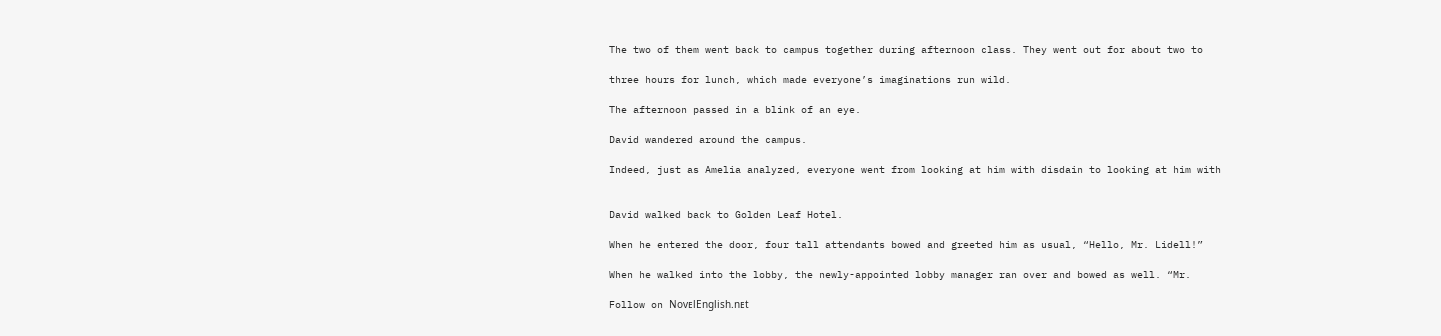The two of them went back to campus together during afternoon class. They went out for about two to

three hours for lunch, which made everyone’s imaginations run wild.

The afternoon passed in a blink of an eye.

David wandered around the campus.

Indeed, just as Amelia analyzed, everyone went from looking at him with disdain to looking at him with


David walked back to Golden Leaf Hotel.

When he entered the door, four tall attendants bowed and greeted him as usual, “Hello, Mr. Lidell!”

When he walked into the lobby, the newly-appointed lobby manager ran over and bowed as well. “Mr.

Follow on NovᴇlEnglish.nᴇt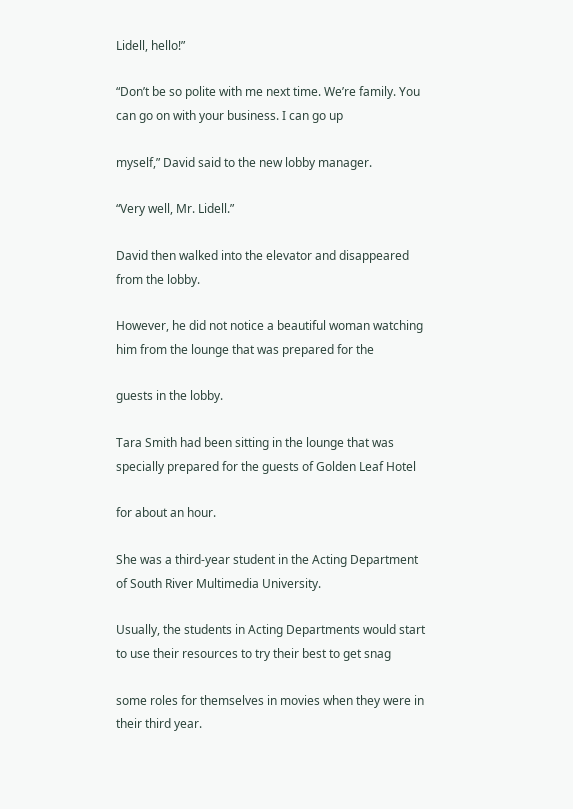Lidell, hello!”

“Don’t be so polite with me next time. We’re family. You can go on with your business. I can go up

myself,” David said to the new lobby manager.

“Very well, Mr. Lidell.”

David then walked into the elevator and disappeared from the lobby.

However, he did not notice a beautiful woman watching him from the lounge that was prepared for the

guests in the lobby.

Tara Smith had been sitting in the lounge that was specially prepared for the guests of Golden Leaf Hotel

for about an hour.

She was a third-year student in the Acting Department of South River Multimedia University.

Usually, the students in Acting Departments would start to use their resources to try their best to get snag

some roles for themselves in movies when they were in their third year.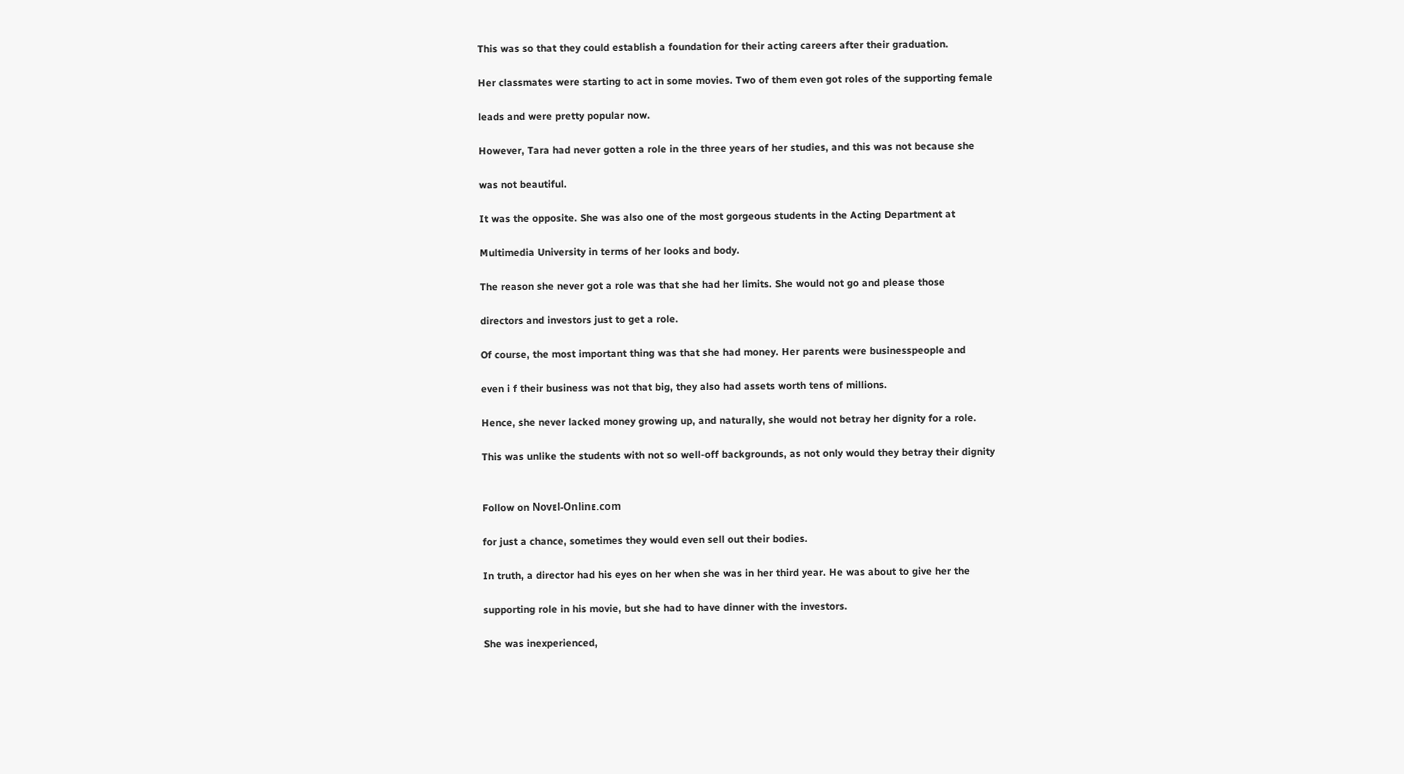This was so that they could establish a foundation for their acting careers after their graduation.

Her classmates were starting to act in some movies. Two of them even got roles of the supporting female

leads and were pretty popular now.

However, Tara had never gotten a role in the three years of her studies, and this was not because she

was not beautiful.

It was the opposite. She was also one of the most gorgeous students in the Acting Department at

Multimedia University in terms of her looks and body.

The reason she never got a role was that she had her limits. She would not go and please those

directors and investors just to get a role.

Of course, the most important thing was that she had money. Her parents were businesspeople and

even i f their business was not that big, they also had assets worth tens of millions.

Hence, she never lacked money growing up, and naturally, she would not betray her dignity for a role.

This was unlike the students with not so well-off backgrounds, as not only would they betray their dignity


Follow on Novᴇl-Onlinᴇ.cᴏm

for just a chance, sometimes they would even sell out their bodies.

In truth, a director had his eyes on her when she was in her third year. He was about to give her the

supporting role in his movie, but she had to have dinner with the investors.

She was inexperienced,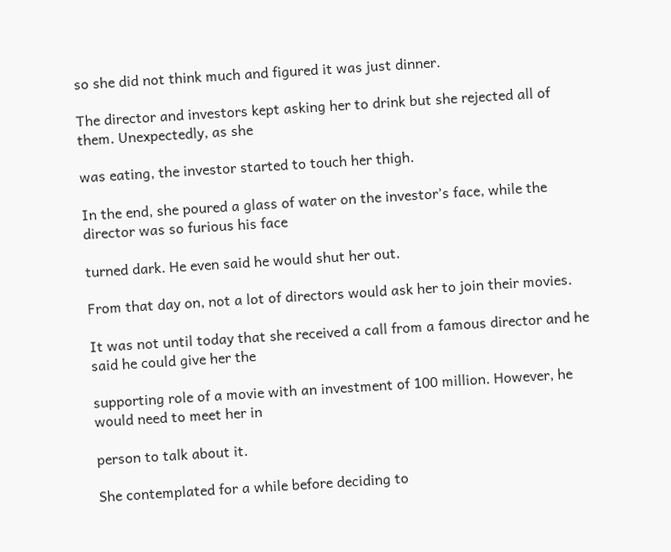so she did not think much and figured it was just dinner.

The director and investors kept asking her to drink but she rejected all of them. Unexpectedly, as she

was eating, the investor started to touch her thigh.

In the end, she poured a glass of water on the investor’s face, while the director was so furious his face

turned dark. He even said he would shut her out.

From that day on, not a lot of directors would ask her to join their movies.

It was not until today that she received a call from a famous director and he said he could give her the

supporting role of a movie with an investment of 100 million. However, he would need to meet her in

person to talk about it.

She contemplated for a while before deciding to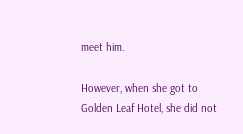meet him.

However, when she got to Golden Leaf Hotel, she did not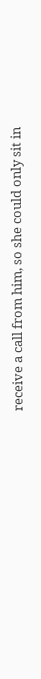receive a call from him, so she could only sit in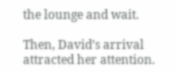the lounge and wait.

Then, David’s arrival attracted her attention.